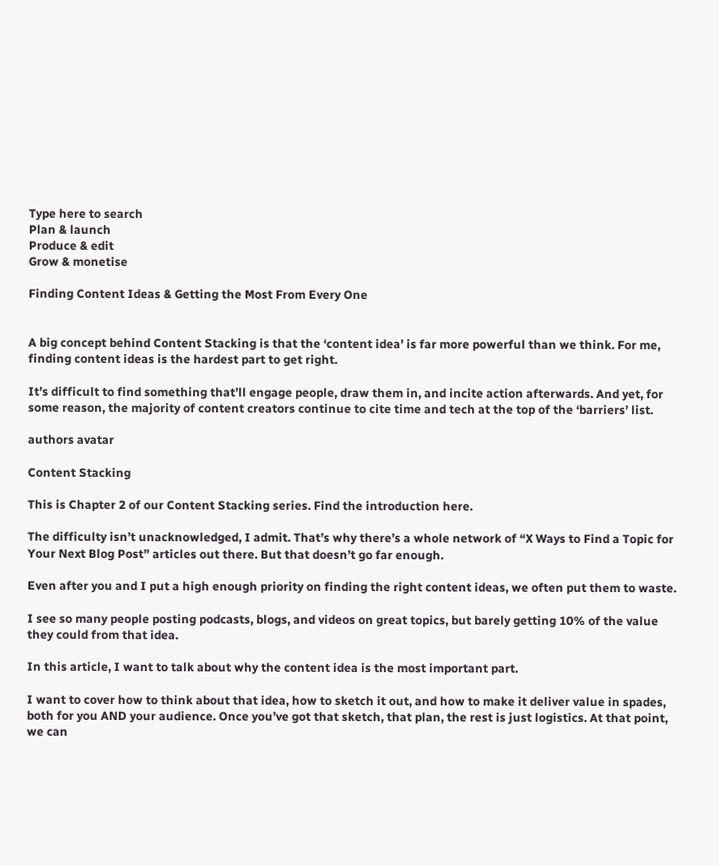Type here to search
Plan & launch
Produce & edit
Grow & monetise

Finding Content Ideas & Getting the Most From Every One


A big concept behind Content Stacking is that the ‘content idea’ is far more powerful than we think. For me, finding content ideas is the hardest part to get right.

It’s difficult to find something that’ll engage people, draw them in, and incite action afterwards. And yet, for some reason, the majority of content creators continue to cite time and tech at the top of the ‘barriers’ list.

authors avatar

Content Stacking

This is Chapter 2 of our Content Stacking series. Find the introduction here.

The difficulty isn’t unacknowledged, I admit. That’s why there’s a whole network of “X Ways to Find a Topic for Your Next Blog Post” articles out there. But that doesn’t go far enough.

Even after you and I put a high enough priority on finding the right content ideas, we often put them to waste.

I see so many people posting podcasts, blogs, and videos on great topics, but barely getting 10% of the value they could from that idea.

In this article, I want to talk about why the content idea is the most important part.

I want to cover how to think about that idea, how to sketch it out, and how to make it deliver value in spades, both for you AND your audience. Once you’ve got that sketch, that plan, the rest is just logistics. At that point, we can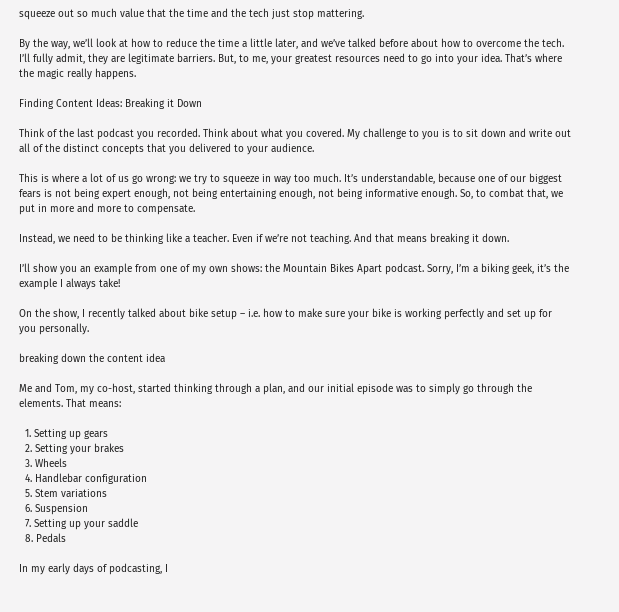squeeze out so much value that the time and the tech just stop mattering.

By the way, we’ll look at how to reduce the time a little later, and we’ve talked before about how to overcome the tech. I’ll fully admit, they are legitimate barriers. But, to me, your greatest resources need to go into your idea. That’s where the magic really happens.

Finding Content Ideas: Breaking it Down

Think of the last podcast you recorded. Think about what you covered. My challenge to you is to sit down and write out all of the distinct concepts that you delivered to your audience.

This is where a lot of us go wrong: we try to squeeze in way too much. It’s understandable, because one of our biggest fears is not being expert enough, not being entertaining enough, not being informative enough. So, to combat that, we put in more and more to compensate.

Instead, we need to be thinking like a teacher. Even if we’re not teaching. And that means breaking it down.

I’ll show you an example from one of my own shows: the Mountain Bikes Apart podcast. Sorry, I’m a biking geek, it’s the example I always take!

On the show, I recently talked about bike setup – i.e. how to make sure your bike is working perfectly and set up for you personally.

breaking down the content idea

Me and Tom, my co-host, started thinking through a plan, and our initial episode was to simply go through the elements. That means:

  1. Setting up gears
  2. Setting your brakes
  3. Wheels
  4. Handlebar configuration
  5. Stem variations
  6. Suspension
  7. Setting up your saddle
  8. Pedals

In my early days of podcasting, I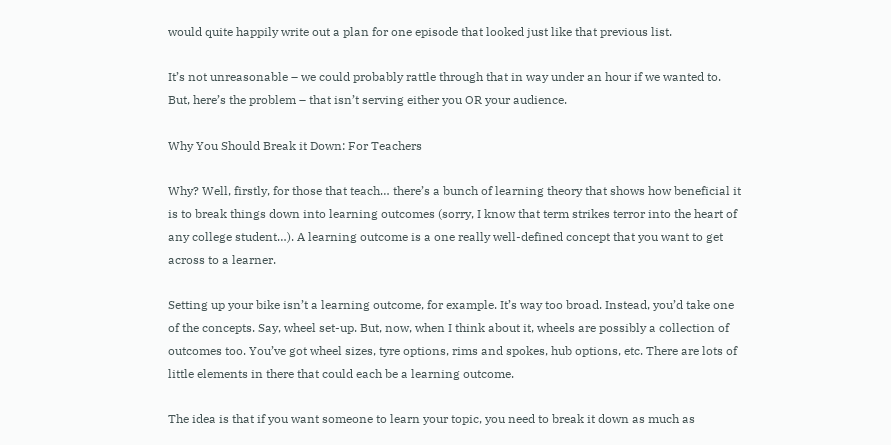would quite happily write out a plan for one episode that looked just like that previous list.

It’s not unreasonable – we could probably rattle through that in way under an hour if we wanted to. But, here’s the problem – that isn’t serving either you OR your audience.

Why You Should Break it Down: For Teachers

Why? Well, firstly, for those that teach… there’s a bunch of learning theory that shows how beneficial it is to break things down into learning outcomes (sorry, I know that term strikes terror into the heart of any college student…). A learning outcome is a one really well-defined concept that you want to get across to a learner.

Setting up your bike isn’t a learning outcome, for example. It’s way too broad. Instead, you’d take one of the concepts. Say, wheel set-up. But, now, when I think about it, wheels are possibly a collection of outcomes too. You’ve got wheel sizes, tyre options, rims and spokes, hub options, etc. There are lots of little elements in there that could each be a learning outcome.

The idea is that if you want someone to learn your topic, you need to break it down as much as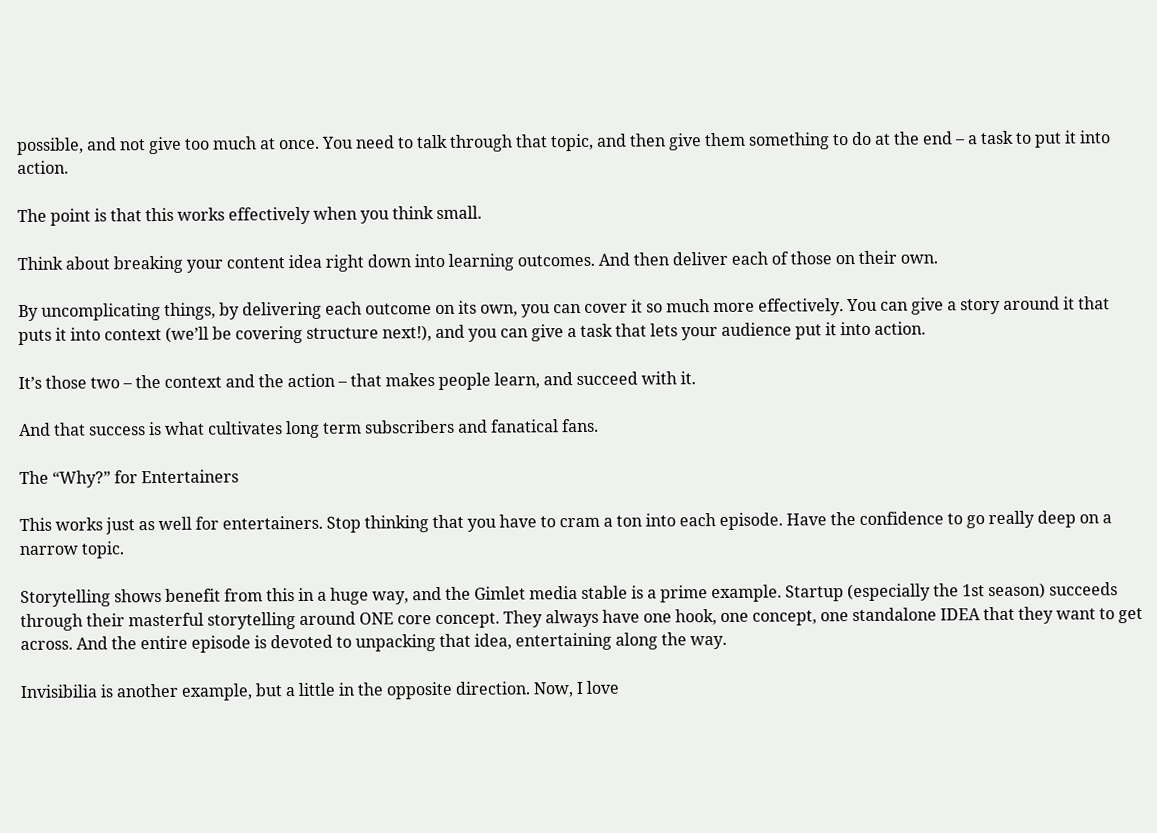possible, and not give too much at once. You need to talk through that topic, and then give them something to do at the end – a task to put it into action.

The point is that this works effectively when you think small.

Think about breaking your content idea right down into learning outcomes. And then deliver each of those on their own.

By uncomplicating things, by delivering each outcome on its own, you can cover it so much more effectively. You can give a story around it that puts it into context (we’ll be covering structure next!), and you can give a task that lets your audience put it into action.

It’s those two – the context and the action – that makes people learn, and succeed with it.

And that success is what cultivates long term subscribers and fanatical fans.

The “Why?” for Entertainers

This works just as well for entertainers. Stop thinking that you have to cram a ton into each episode. Have the confidence to go really deep on a narrow topic.

Storytelling shows benefit from this in a huge way, and the Gimlet media stable is a prime example. Startup (especially the 1st season) succeeds through their masterful storytelling around ONE core concept. They always have one hook, one concept, one standalone IDEA that they want to get across. And the entire episode is devoted to unpacking that idea, entertaining along the way.

Invisibilia is another example, but a little in the opposite direction. Now, I love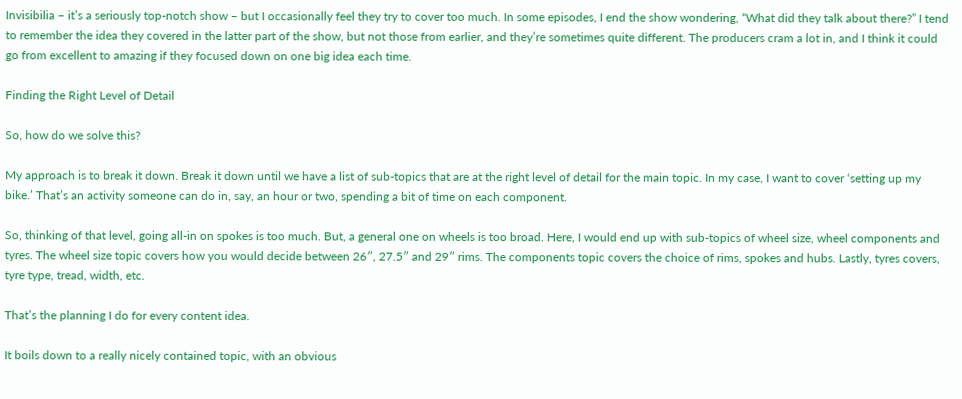Invisibilia – it’s a seriously top-notch show – but I occasionally feel they try to cover too much. In some episodes, I end the show wondering, “What did they talk about there?” I tend to remember the idea they covered in the latter part of the show, but not those from earlier, and they’re sometimes quite different. The producers cram a lot in, and I think it could go from excellent to amazing if they focused down on one big idea each time.

Finding the Right Level of Detail

So, how do we solve this?

My approach is to break it down. Break it down until we have a list of sub-topics that are at the right level of detail for the main topic. In my case, I want to cover ‘setting up my bike.’ That’s an activity someone can do in, say, an hour or two, spending a bit of time on each component.

So, thinking of that level, going all-in on spokes is too much. But, a general one on wheels is too broad. Here, I would end up with sub-topics of wheel size, wheel components and tyres. The wheel size topic covers how you would decide between 26″, 27.5″ and 29″ rims. The components topic covers the choice of rims, spokes and hubs. Lastly, tyres covers, tyre type, tread, width, etc.

That’s the planning I do for every content idea.

It boils down to a really nicely contained topic, with an obvious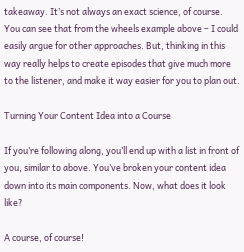takeaway. It’s not always an exact science, of course. You can see that from the wheels example above – I could easily argue for other approaches. But, thinking in this way really helps to create episodes that give much more to the listener, and make it way easier for you to plan out.

Turning Your Content Idea into a Course

If you’re following along, you’ll end up with a list in front of you, similar to above. You’ve broken your content idea down into its main components. Now, what does it look like?

A course, of course!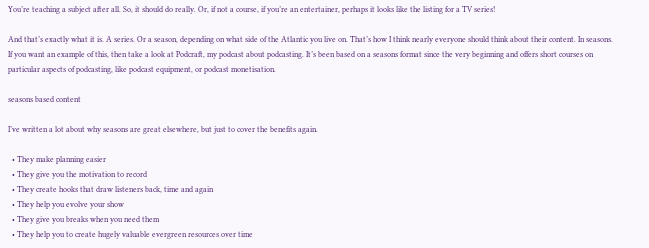You’re teaching a subject after all. So, it should do really. Or, if not a course, if you’re an entertainer, perhaps it looks like the listing for a TV series!

And that’s exactly what it is. A series. Or a season, depending on what side of the Atlantic you live on. That’s how I think nearly everyone should think about their content. In seasons. If you want an example of this, then take a look at Podcraft, my podcast about podcasting. It’s been based on a seasons format since the very beginning and offers short courses on particular aspects of podcasting, like podcast equipment, or podcast monetisation.

seasons based content

I’ve written a lot about why seasons are great elsewhere, but just to cover the benefits again.

  • They make planning easier
  • They give you the motivation to record
  • They create hooks that draw listeners back, time and again
  • They help you evolve your show
  • They give you breaks when you need them
  • They help you to create hugely valuable evergreen resources over time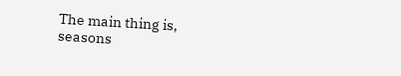The main thing is, seasons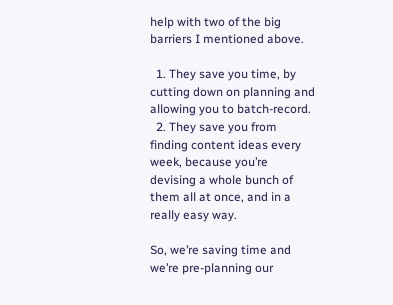help with two of the big barriers I mentioned above.

  1. They save you time, by cutting down on planning and allowing you to batch-record.
  2. They save you from finding content ideas every week, because you’re devising a whole bunch of them all at once, and in a really easy way.

So, we’re saving time and we’re pre-planning our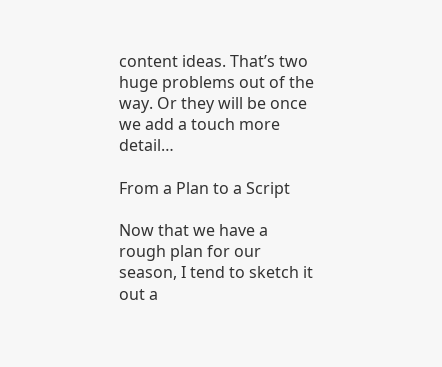content ideas. That’s two huge problems out of the way. Or they will be once we add a touch more detail…

From a Plan to a Script

Now that we have a rough plan for our season, I tend to sketch it out a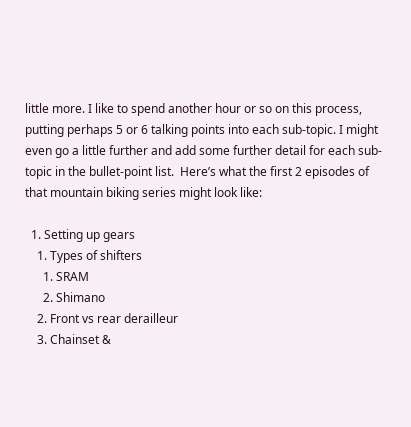little more. I like to spend another hour or so on this process, putting perhaps 5 or 6 talking points into each sub-topic. I might even go a little further and add some further detail for each sub-topic in the bullet-point list.  Here’s what the first 2 episodes of that mountain biking series might look like:

  1. Setting up gears
    1. Types of shifters
      1. SRAM
      2. Shimano
    2. Front vs rear derailleur
    3. Chainset &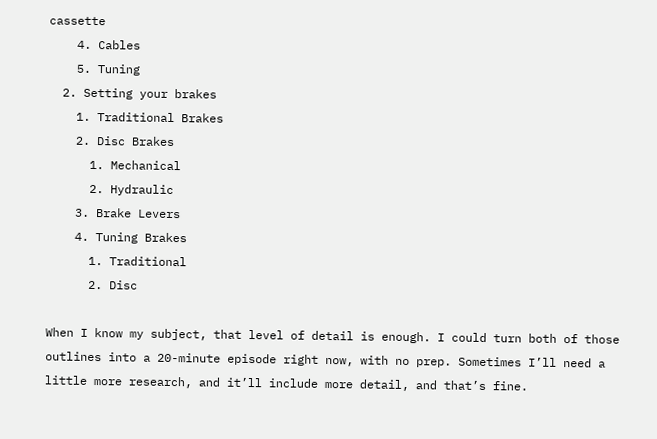cassette
    4. Cables
    5. Tuning
  2. Setting your brakes
    1. Traditional Brakes
    2. Disc Brakes
      1. Mechanical
      2. Hydraulic
    3. Brake Levers
    4. Tuning Brakes
      1. Traditional
      2. Disc

When I know my subject, that level of detail is enough. I could turn both of those outlines into a 20-minute episode right now, with no prep. Sometimes I’ll need a little more research, and it’ll include more detail, and that’s fine.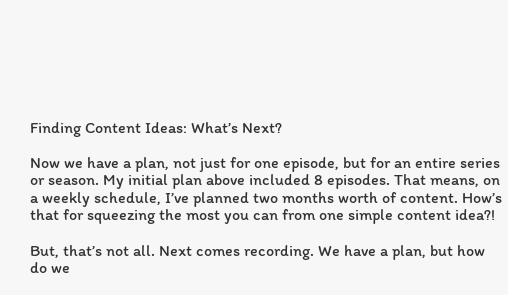Finding Content Ideas: What’s Next?

Now we have a plan, not just for one episode, but for an entire series or season. My initial plan above included 8 episodes. That means, on a weekly schedule, I’ve planned two months worth of content. How’s that for squeezing the most you can from one simple content idea?!

But, that’s not all. Next comes recording. We have a plan, but how do we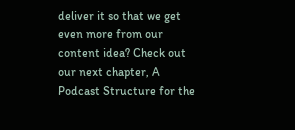deliver it so that we get even more from our content idea? Check out our next chapter, A Podcast Structure for the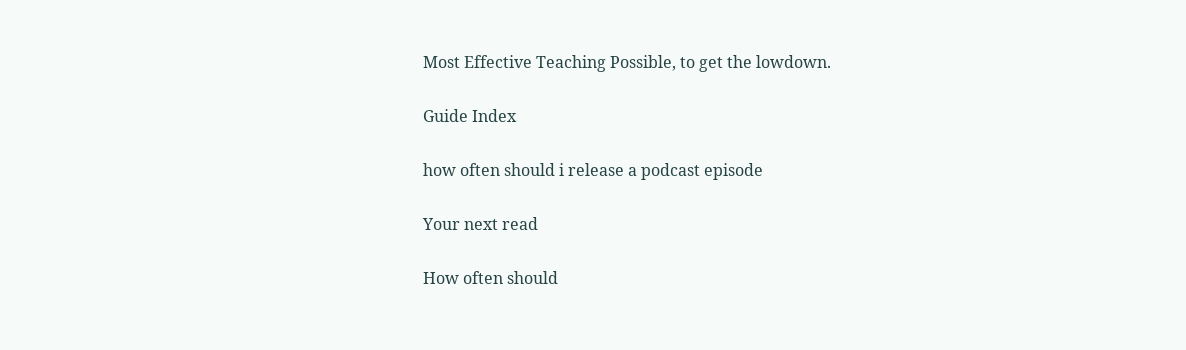Most Effective Teaching Possible, to get the lowdown.

Guide Index

how often should i release a podcast episode

Your next read

How often should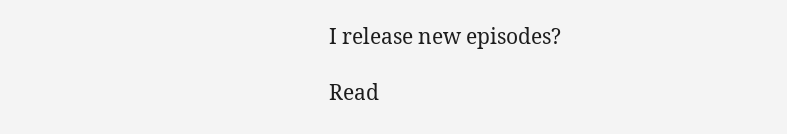I release new episodes?

Read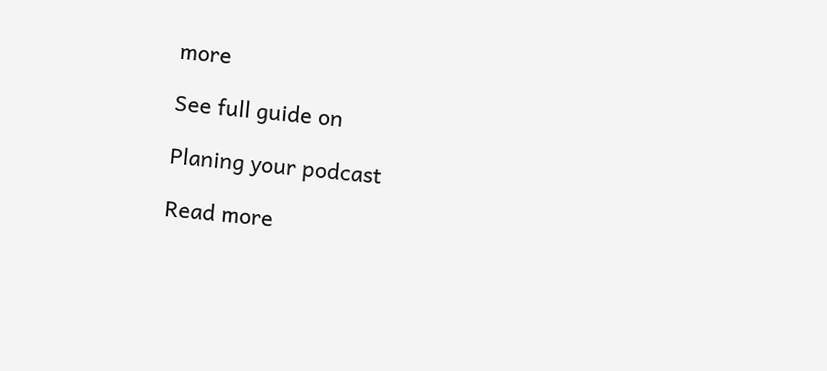more

See full guide on

Planing your podcast

Read more